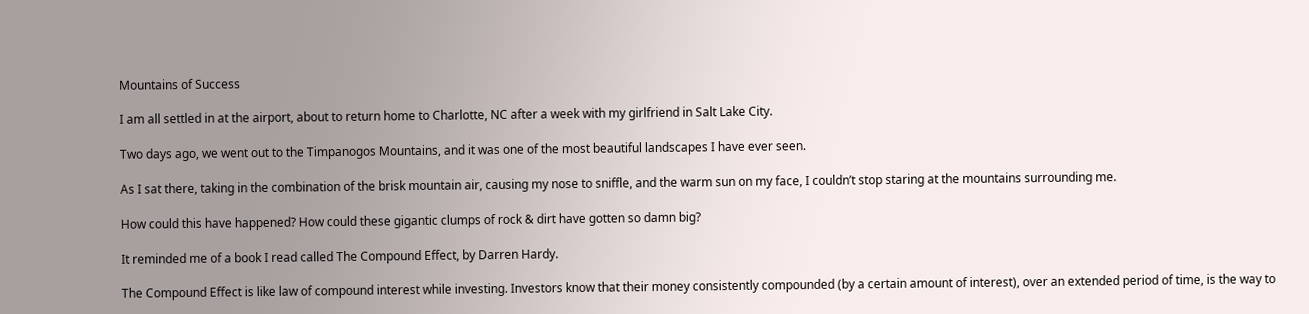Mountains of Success

I am all settled in at the airport, about to return home to Charlotte, NC after a week with my girlfriend in Salt Lake City.

Two days ago, we went out to the Timpanogos Mountains, and it was one of the most beautiful landscapes I have ever seen.

As I sat there, taking in the combination of the brisk mountain air, causing my nose to sniffle, and the warm sun on my face, I couldn’t stop staring at the mountains surrounding me.

How could this have happened? How could these gigantic clumps of rock & dirt have gotten so damn big?

It reminded me of a book I read called The Compound Effect, by Darren Hardy.

The Compound Effect is like law of compound interest while investing. Investors know that their money consistently compounded (by a certain amount of interest), over an extended period of time, is the way to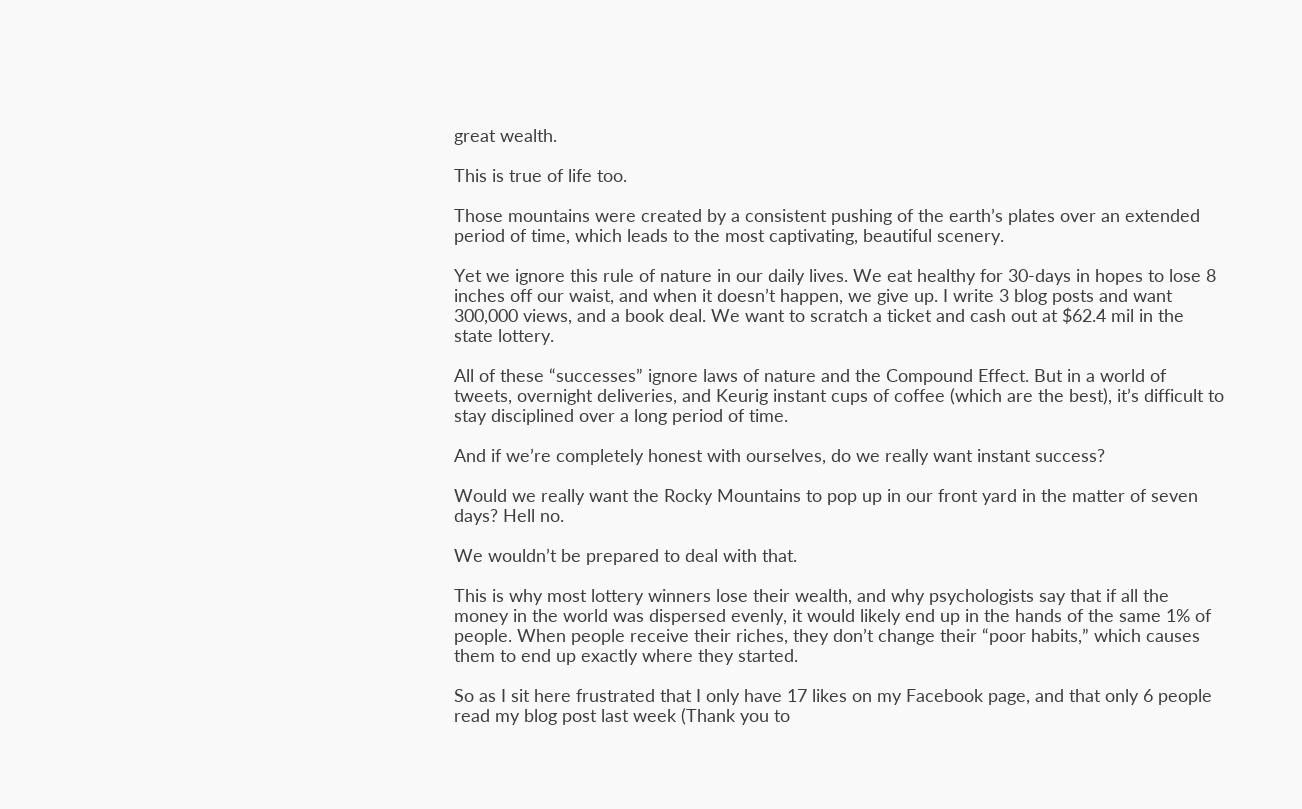great wealth.

This is true of life too.

Those mountains were created by a consistent pushing of the earth’s plates over an extended period of time, which leads to the most captivating, beautiful scenery.

Yet we ignore this rule of nature in our daily lives. We eat healthy for 30-days in hopes to lose 8 inches off our waist, and when it doesn’t happen, we give up. I write 3 blog posts and want 300,000 views, and a book deal. We want to scratch a ticket and cash out at $62.4 mil in the state lottery.

All of these “successes” ignore laws of nature and the Compound Effect. But in a world of tweets, overnight deliveries, and Keurig instant cups of coffee (which are the best), it’s difficult to stay disciplined over a long period of time.

And if we’re completely honest with ourselves, do we really want instant success?

Would we really want the Rocky Mountains to pop up in our front yard in the matter of seven days? Hell no.

We wouldn’t be prepared to deal with that.

This is why most lottery winners lose their wealth, and why psychologists say that if all the money in the world was dispersed evenly, it would likely end up in the hands of the same 1% of people. When people receive their riches, they don’t change their “poor habits,” which causes them to end up exactly where they started.

So as I sit here frustrated that I only have 17 likes on my Facebook page, and that only 6 people read my blog post last week (Thank you to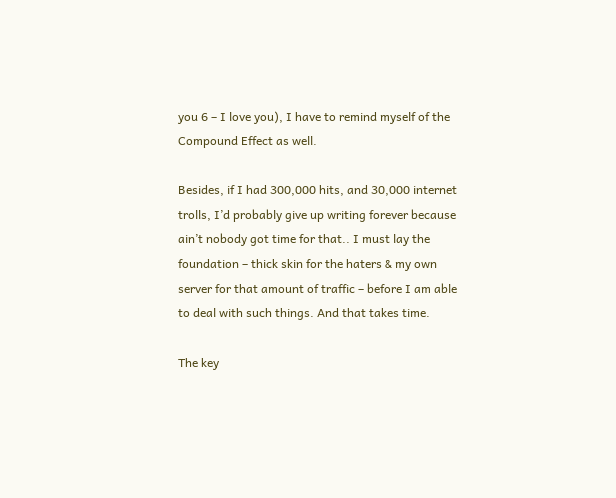you 6 – I love you), I have to remind myself of the Compound Effect as well.

Besides, if I had 300,000 hits, and 30,000 internet trolls, I’d probably give up writing forever because ain’t nobody got time for that.. I must lay the foundation – thick skin for the haters & my own server for that amount of traffic – before I am able to deal with such things. And that takes time.

The key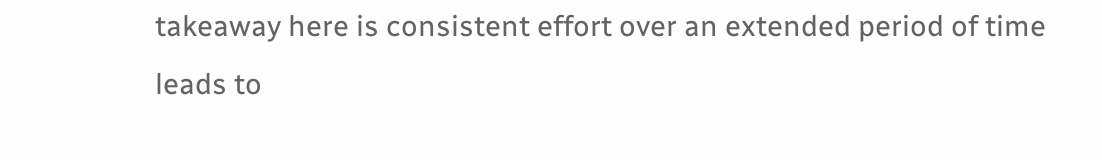takeaway here is consistent effort over an extended period of time leads to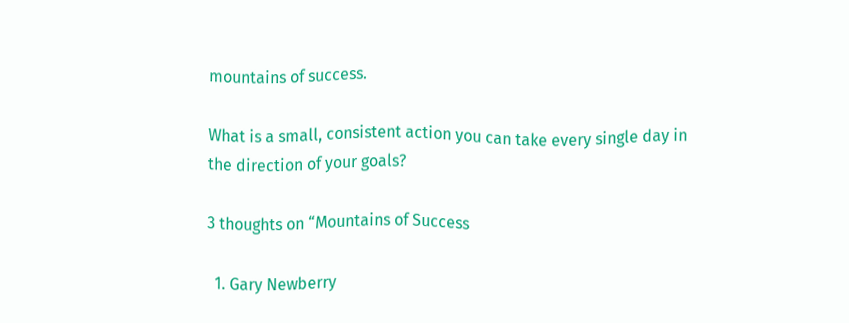mountains of success.

What is a small, consistent action you can take every single day in the direction of your goals?

3 thoughts on “Mountains of Success

  1. Gary Newberry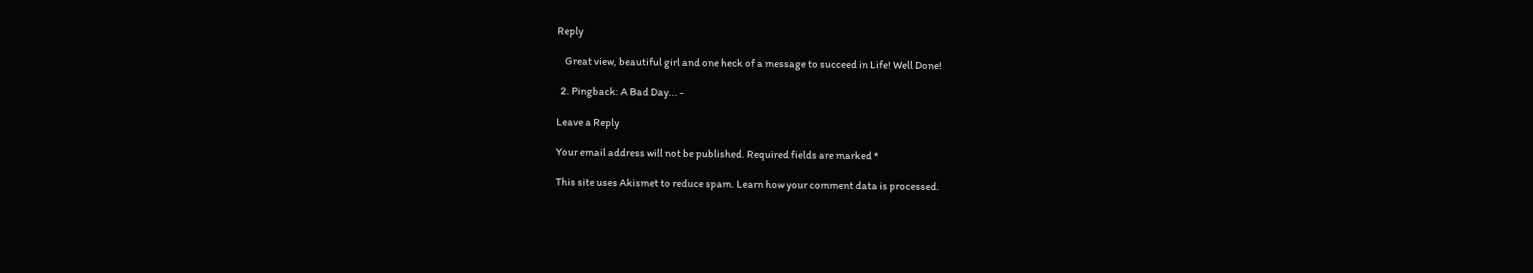Reply

    Great view, beautiful girl and one heck of a message to succeed in Life! Well Done!

  2. Pingback: A Bad Day... -

Leave a Reply

Your email address will not be published. Required fields are marked *

This site uses Akismet to reduce spam. Learn how your comment data is processed.